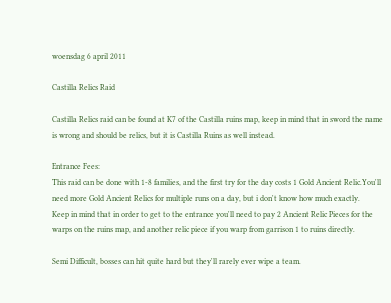woensdag 6 april 2011

Castilla Relics Raid

Castilla Relics raid can be found at K7 of the Castilla ruins map, keep in mind that in sword the name is wrong and should be relics, but it is Castilla Ruins as well instead.

Entrance Fees:
This raid can be done with 1-8 families, and the first try for the day costs 1 Gold Ancient Relic.You'll need more Gold Ancient Relics for multiple runs on a day, but i don't know how much exactly.
Keep in mind that in order to get to the entrance you'll need to pay 2 Ancient Relic Pieces for the warps on the ruins map, and another relic piece if you warp from garrison 1 to ruins directly.

Semi Difficult, bosses can hit quite hard but they'll rarely ever wipe a team.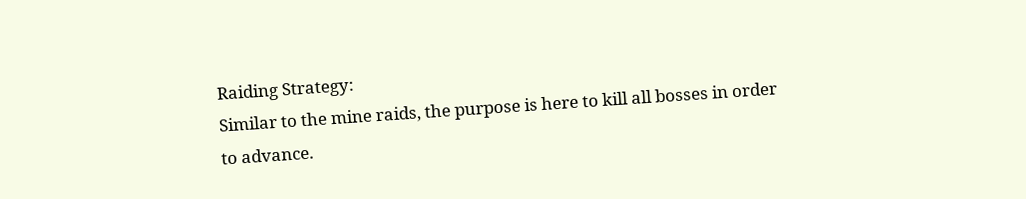Raiding Strategy:
Similar to the mine raids, the purpose is here to kill all bosses in order to advance.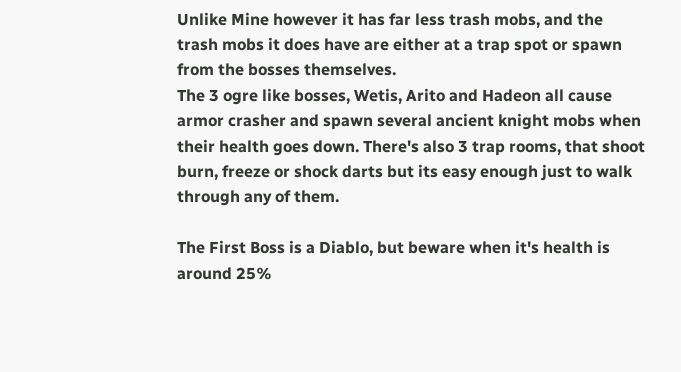Unlike Mine however it has far less trash mobs, and the trash mobs it does have are either at a trap spot or spawn from the bosses themselves.
The 3 ogre like bosses, Wetis, Arito and Hadeon all cause armor crasher and spawn several ancient knight mobs when their health goes down. There's also 3 trap rooms, that shoot burn, freeze or shock darts but its easy enough just to walk through any of them.

The First Boss is a Diablo, but beware when it's health is around 25%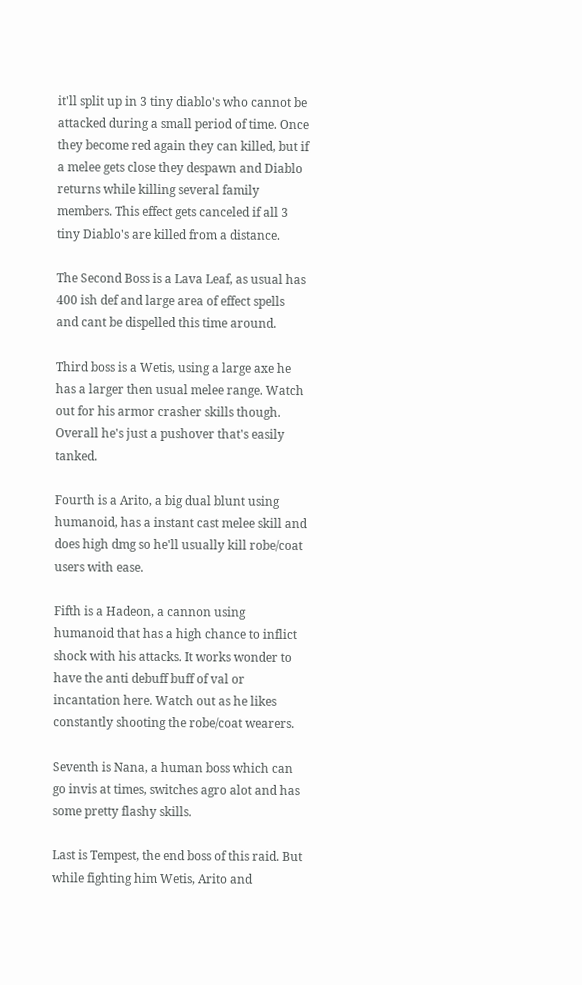it'll split up in 3 tiny diablo's who cannot be attacked during a small period of time. Once they become red again they can killed, but if a melee gets close they despawn and Diablo returns while killing several family members. This effect gets canceled if all 3 tiny Diablo's are killed from a distance.

The Second Boss is a Lava Leaf, as usual has 400 ish def and large area of effect spells and cant be dispelled this time around.

Third boss is a Wetis, using a large axe he has a larger then usual melee range. Watch out for his armor crasher skills though. Overall he's just a pushover that's easily tanked.

Fourth is a Arito, a big dual blunt using humanoid, has a instant cast melee skill and does high dmg so he'll usually kill robe/coat users with ease.

Fifth is a Hadeon, a cannon using humanoid that has a high chance to inflict shock with his attacks. It works wonder to have the anti debuff buff of val or incantation here. Watch out as he likes constantly shooting the robe/coat wearers.

Seventh is Nana, a human boss which can go invis at times, switches agro alot and has some pretty flashy skills.

Last is Tempest, the end boss of this raid. But while fighting him Wetis, Arito and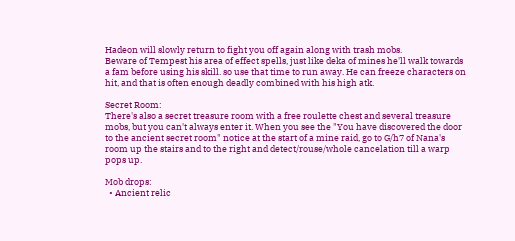Hadeon will slowly return to fight you off again along with trash mobs.
Beware of Tempest his area of effect spells, just like deka of mines he'll walk towards a fam before using his skill. so use that time to run away. He can freeze characters on hit, and that is often enough deadly combined with his high atk.

Secret Room:
There's also a secret treasure room with a free roulette chest and several treasure mobs, but you can't always enter it. When you see the "You have discovered the door to the ancient secret room" notice at the start of a mine raid, go to G/h7 of Nana's room up the stairs and to the right and detect/rouse/whole cancelation till a warp pops up.

Mob drops:
  • Ancient relic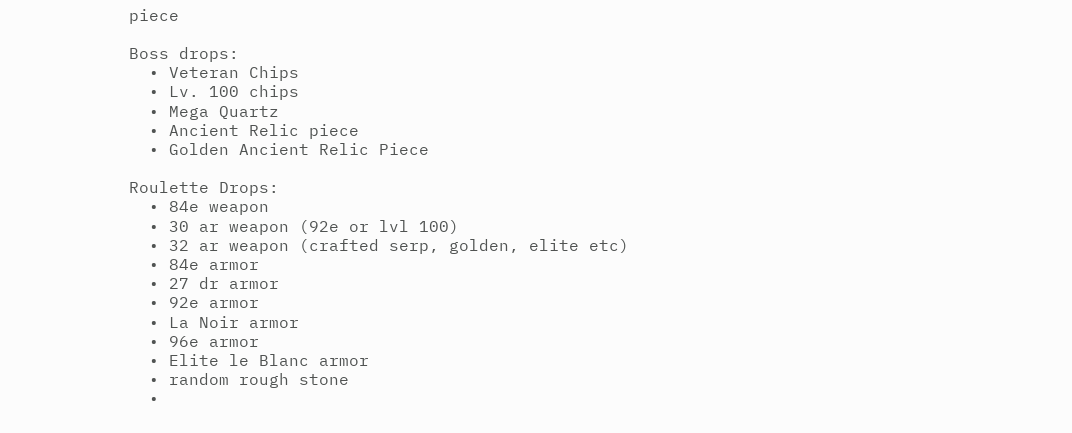piece

Boss drops:
  • Veteran Chips
  • Lv. 100 chips
  • Mega Quartz
  • Ancient Relic piece
  • Golden Ancient Relic Piece

Roulette Drops:
  • 84e weapon
  • 30 ar weapon (92e or lvl 100)
  • 32 ar weapon (crafted serp, golden, elite etc)
  • 84e armor
  • 27 dr armor
  • 92e armor
  • La Noir armor
  • 96e armor
  • Elite le Blanc armor
  • random rough stone
  •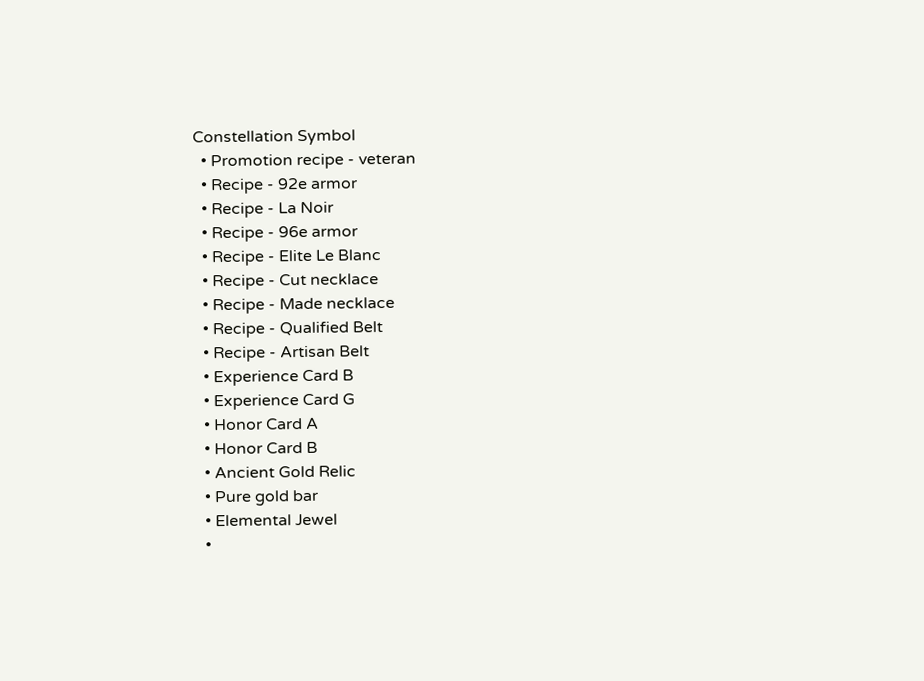Constellation Symbol
  • Promotion recipe - veteran
  • Recipe - 92e armor
  • Recipe - La Noir
  • Recipe - 96e armor
  • Recipe - Elite Le Blanc
  • Recipe - Cut necklace
  • Recipe - Made necklace
  • Recipe - Qualified Belt
  • Recipe - Artisan Belt
  • Experience Card B
  • Experience Card G
  • Honor Card A
  • Honor Card B
  • Ancient Gold Relic
  • Pure gold bar
  • Elemental Jewel
  •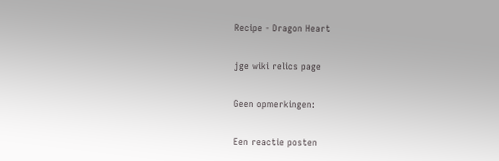Recipe - Dragon Heart

jge wiki relics page

Geen opmerkingen:

Een reactie posten